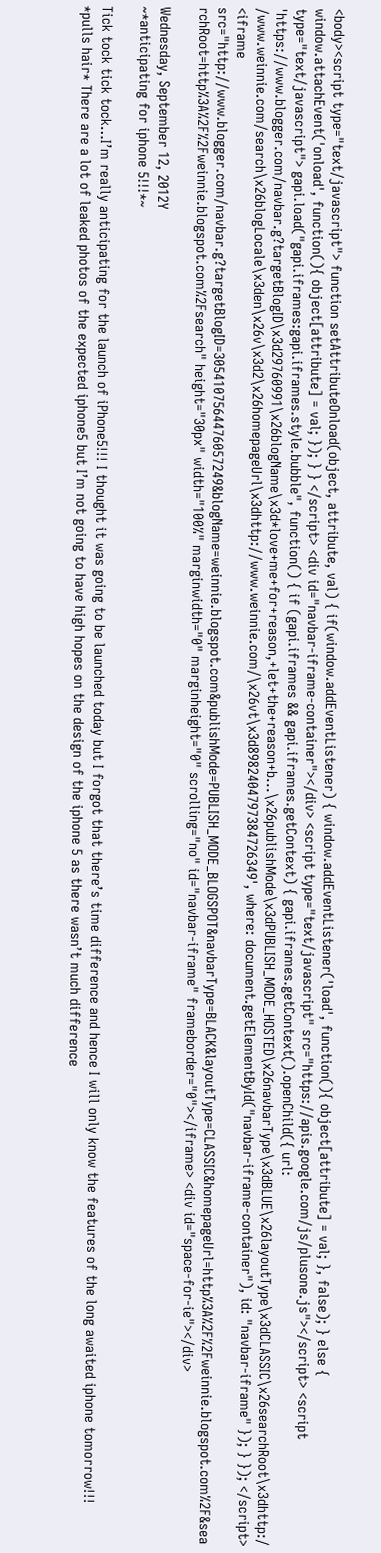<body><script type="text/javascript"> function setAttributeOnload(object, attribute, val) { if(window.addEventListener) { window.addEventListener('load', function(){ object[attribute] = val; }, false); } else { window.attachEvent('onload', function(){ object[attribute] = val; }); } } </script> <div id="navbar-iframe-container"></div> <script type="text/javascript" src="https://apis.google.com/js/plusone.js"></script> <script type="text/javascript"> gapi.load("gapi.iframes:gapi.iframes.style.bubble", function() { if (gapi.iframes && gapi.iframes.getContext) { gapi.iframes.getContext().openChild({ url: 'https://www.blogger.com/navbar.g?targetBlogID\x3d29760991\x26blogName\x3d*love+me+for+reason,+let+the+reason+b...\x26publishMode\x3dPUBLISH_MODE_HOSTED\x26navbarType\x3dBLUE\x26layoutType\x3dCLASSIC\x26searchRoot\x3dhttp://www.weinnie.com/search\x26blogLocale\x3den\x26v\x3d2\x26homepageUrl\x3dhttp://www.weinnie.com/\x26vt\x3d8982404797384726349', where: document.getElementById("navbar-iframe-container"), id: "navbar-iframe" }); } }); </script> <iframe src="http://www.blogger.com/navbar.g?targetBlogID=3054107564476057249&blogName=weinnie.blogspot.com&publishMode=PUBLISH_MODE_BLOGSPOT&navbarType=BLACK&layoutType=CLASSIC&homepageUrl=http%3A%2F%2Fweinnie.blogspot.com%2F&searchRoot=http%3A%2F%2Fweinnie.blogspot.com%2Fsearch" height="30px" width="100%" marginwidth="0" marginheight="0" scrolling="no" id="navbar-iframe" frameborder="0"></iframe> <div id="space-for-ie"></div>

Wednesday, September 12, 2012Y
~*anticipating for iphone 5!!!*~

Tick tock tick tock…I’m really anticipating for the launch of iPhone5!!! I thought it was going to be launched today but I forgot that there’s time difference and hence I will only know the features of the long awaited iphone tomorrow!!! *pulls hair* There are a lot of leaked photos of the expected iphone5 but I’m not going to have high hopes on the design of the iphone 5 as there wasn’t much difference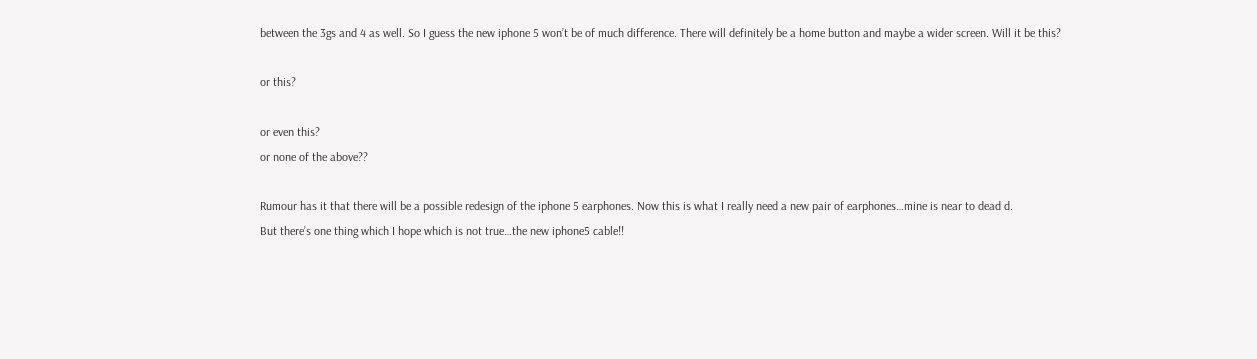between the 3gs and 4 as well. So I guess the new iphone 5 won’t be of much difference. There will definitely be a home button and maybe a wider screen. Will it be this?

or this?

or even this?
or none of the above??

Rumour has it that there will be a possible redesign of the iphone 5 earphones. Now this is what I really need a new pair of earphones…mine is near to dead d.
But there’s one thing which I hope which is not true…the new iphone5 cable!!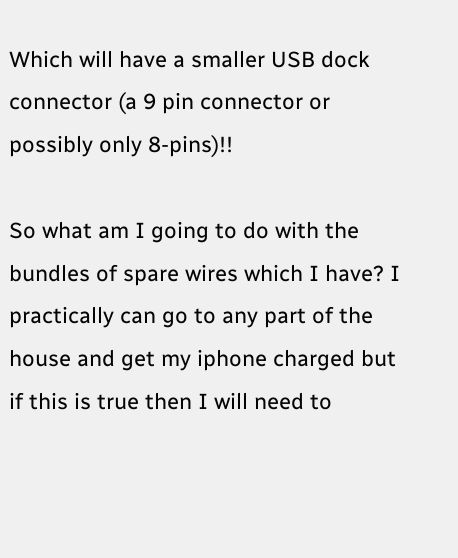Which will have a smaller USB dock connector (a 9 pin connector or possibly only 8-pins)!!

So what am I going to do with the bundles of spare wires which I have? I practically can go to any part of the house and get my iphone charged but if this is true then I will need to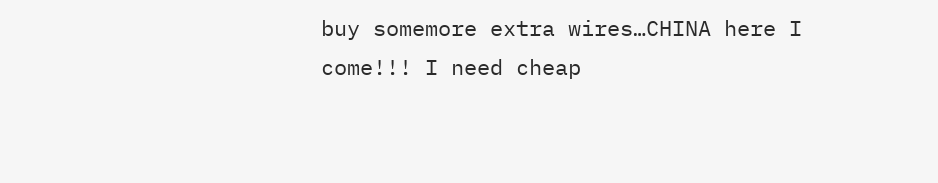buy somemore extra wires…CHINA here I come!!! I need cheap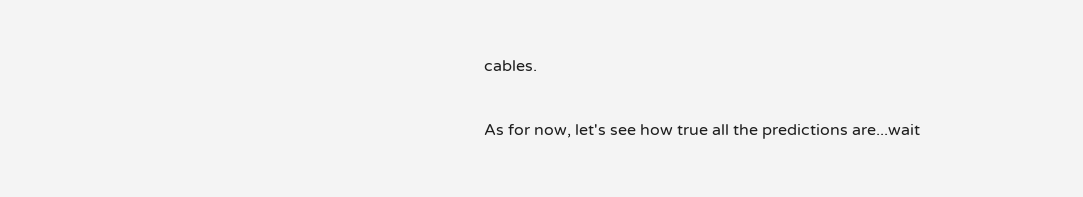cables.

As for now, let's see how true all the predictions are...wait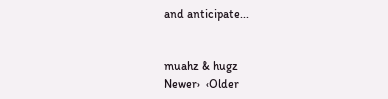and anticipate...


muahz & hugz
Newer›  ‹Older